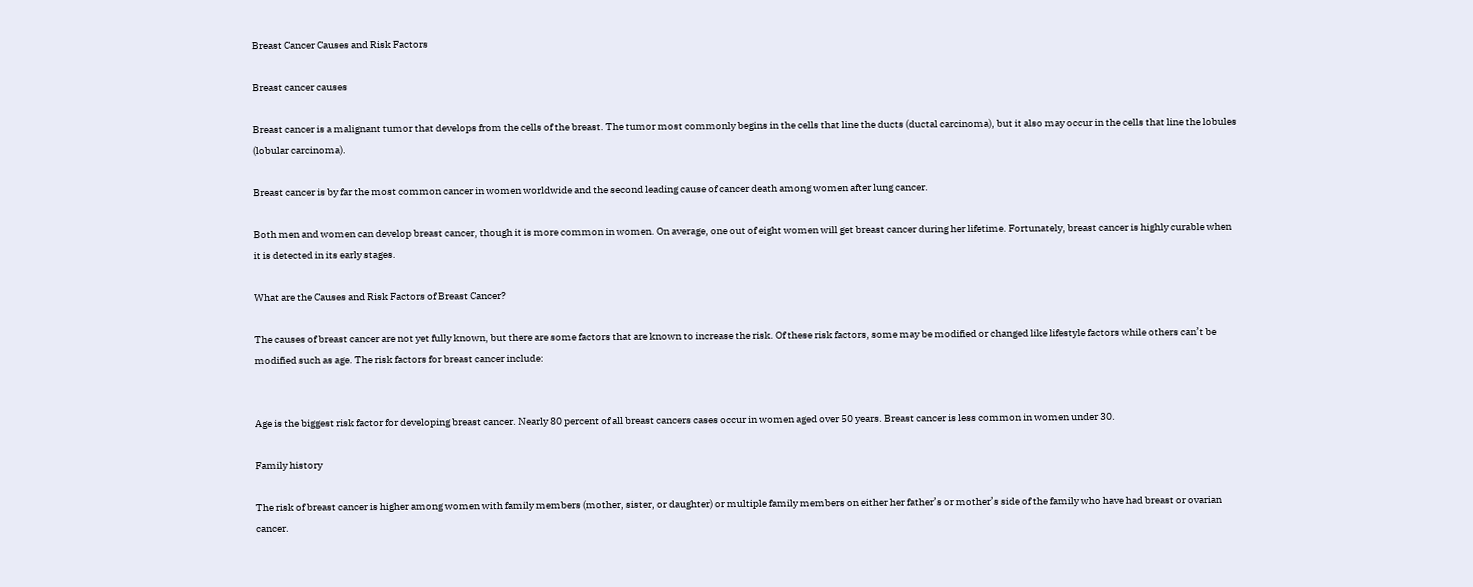Breast Cancer Causes and Risk Factors

Breast cancer causes

Breast cancer is a malignant tumor that develops from the cells of the breast. The tumor most commonly begins in the cells that line the ducts (ductal carcinoma), but it also may occur in the cells that line the lobules (lobular carcinoma).

Breast cancer is by far the most common cancer in women worldwide and the second leading cause of cancer death among women after lung cancer.

Both men and women can develop breast cancer, though it is more common in women. On average, one out of eight women will get breast cancer during her lifetime. Fortunately, breast cancer is highly curable when it is detected in its early stages.

What are the Causes and Risk Factors of Breast Cancer?

The causes of breast cancer are not yet fully known, but there are some factors that are known to increase the risk. Of these risk factors, some may be modified or changed like lifestyle factors while others can’t be modified such as age. The risk factors for breast cancer include:


Age is the biggest risk factor for developing breast cancer. Nearly 80 percent of all breast cancers cases occur in women aged over 50 years. Breast cancer is less common in women under 30.

Family history

The risk of breast cancer is higher among women with family members (mother, sister, or daughter) or multiple family members on either her father’s or mother’s side of the family who have had breast or ovarian cancer.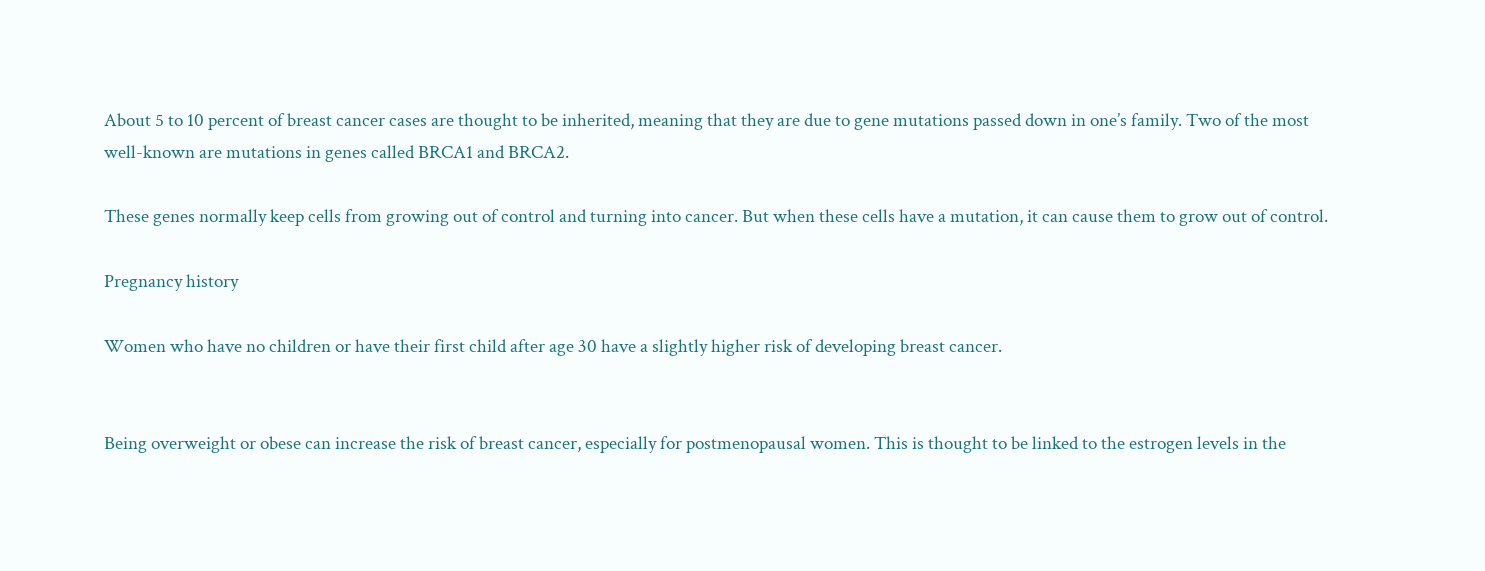About 5 to 10 percent of breast cancer cases are thought to be inherited, meaning that they are due to gene mutations passed down in one’s family. Two of the most well-known are mutations in genes called BRCA1 and BRCA2.

These genes normally keep cells from growing out of control and turning into cancer. But when these cells have a mutation, it can cause them to grow out of control.

Pregnancy history

Women who have no children or have their first child after age 30 have a slightly higher risk of developing breast cancer.


Being overweight or obese can increase the risk of breast cancer, especially for postmenopausal women. This is thought to be linked to the estrogen levels in the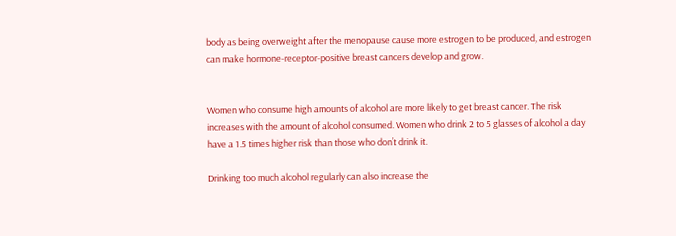body as being overweight after the menopause cause more estrogen to be produced, and estrogen can make hormone-receptor-positive breast cancers develop and grow.


Women who consume high amounts of alcohol are more likely to get breast cancer. The risk increases with the amount of alcohol consumed. Women who drink 2 to 5 glasses of alcohol a day have a 1.5 times higher risk than those who don’t drink it.

Drinking too much alcohol regularly can also increase the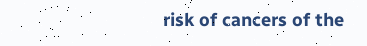risk of cancers of the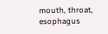mouth, throat, esophagus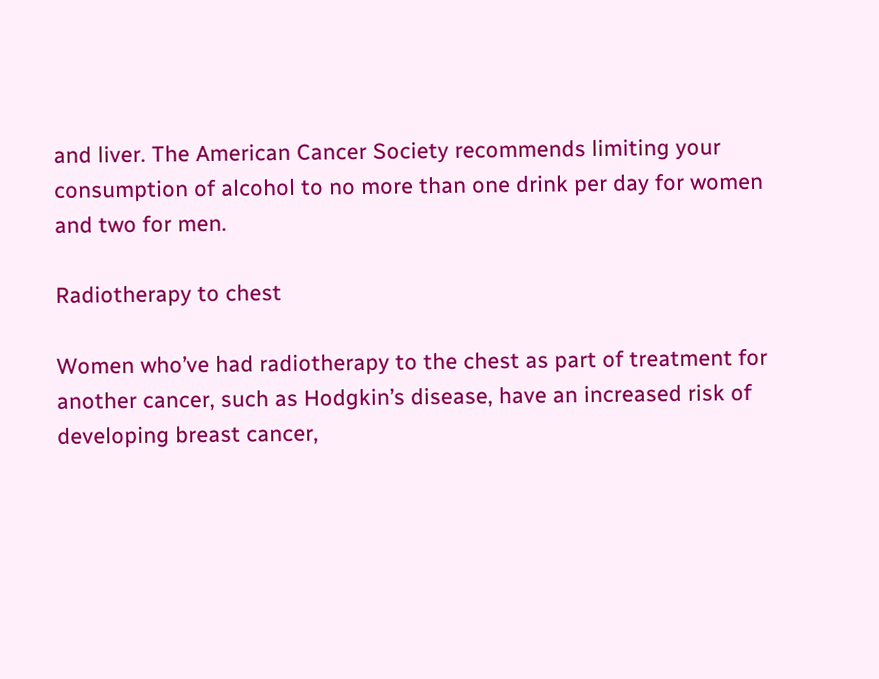and liver. The American Cancer Society recommends limiting your consumption of alcohol to no more than one drink per day for women and two for men.

Radiotherapy to chest

Women who’ve had radiotherapy to the chest as part of treatment for another cancer, such as Hodgkin’s disease, have an increased risk of developing breast cancer,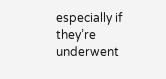especially if they’re underwent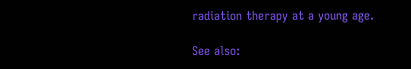radiation therapy at a young age.

See also: